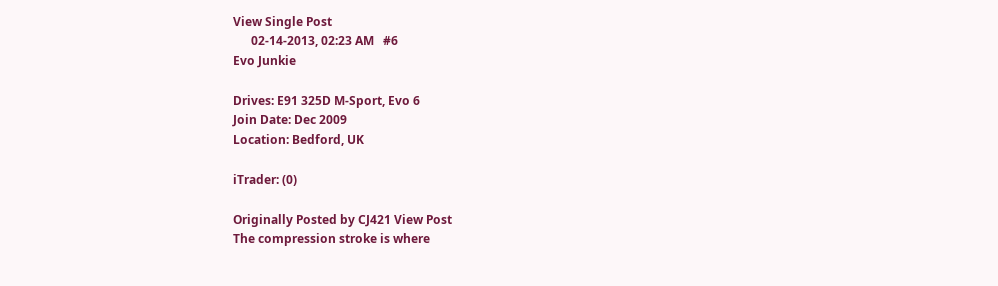View Single Post
      02-14-2013, 02:23 AM   #6
Evo Junkie

Drives: E91 325D M-Sport, Evo 6
Join Date: Dec 2009
Location: Bedford, UK

iTrader: (0)

Originally Posted by CJ421 View Post
The compression stroke is where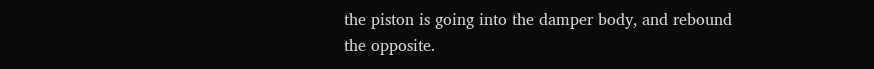the piston is going into the damper body, and rebound the opposite.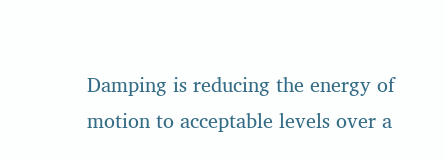Damping is reducing the energy of motion to acceptable levels over a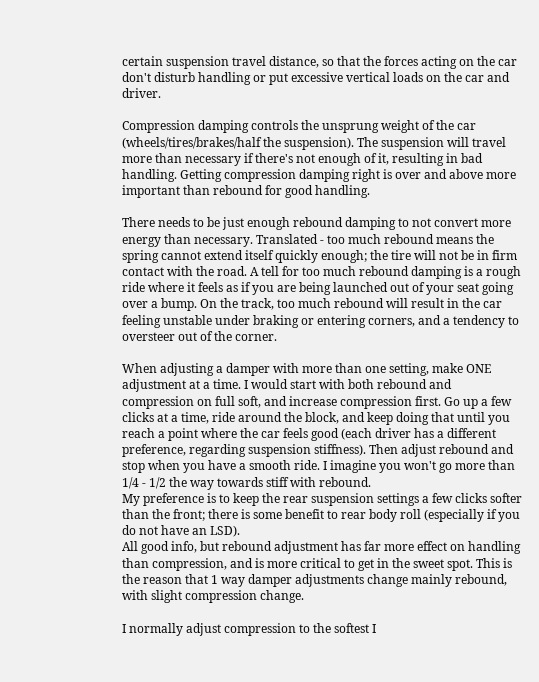certain suspension travel distance, so that the forces acting on the car don't disturb handling or put excessive vertical loads on the car and driver.

Compression damping controls the unsprung weight of the car (wheels/tires/brakes/half the suspension). The suspension will travel more than necessary if there's not enough of it, resulting in bad handling. Getting compression damping right is over and above more important than rebound for good handling.

There needs to be just enough rebound damping to not convert more energy than necessary. Translated - too much rebound means the spring cannot extend itself quickly enough; the tire will not be in firm contact with the road. A tell for too much rebound damping is a rough ride where it feels as if you are being launched out of your seat going over a bump. On the track, too much rebound will result in the car feeling unstable under braking or entering corners, and a tendency to oversteer out of the corner.

When adjusting a damper with more than one setting, make ONE adjustment at a time. I would start with both rebound and compression on full soft, and increase compression first. Go up a few clicks at a time, ride around the block, and keep doing that until you reach a point where the car feels good (each driver has a different preference, regarding suspension stiffness). Then adjust rebound and stop when you have a smooth ride. I imagine you won't go more than 1/4 - 1/2 the way towards stiff with rebound.
My preference is to keep the rear suspension settings a few clicks softer than the front; there is some benefit to rear body roll (especially if you do not have an LSD).
All good info, but rebound adjustment has far more effect on handling than compression, and is more critical to get in the sweet spot. This is the reason that 1 way damper adjustments change mainly rebound, with slight compression change.

I normally adjust compression to the softest I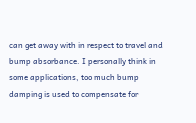can get away with in respect to travel and bump absorbance. I personally think in some applications, too much bump damping is used to compensate for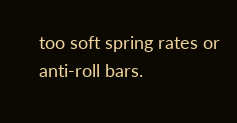too soft spring rates or anti-roll bars.